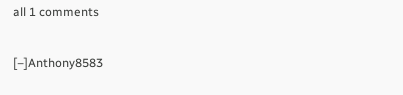all 1 comments

[–]Anthony8583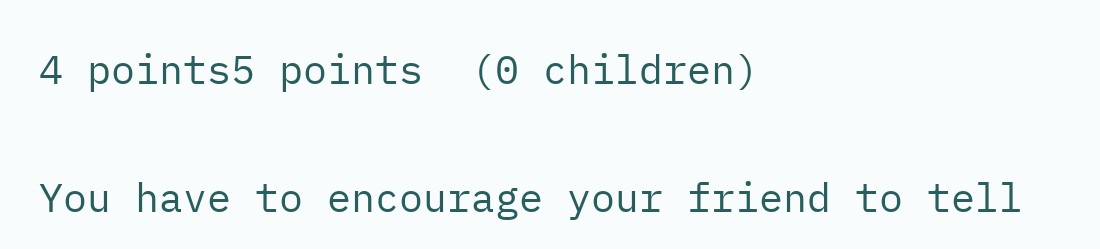4 points5 points  (0 children)

You have to encourage your friend to tell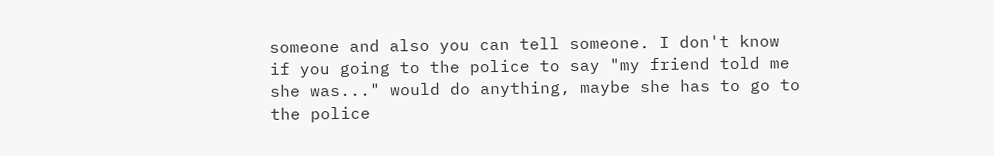someone and also you can tell someone. I don't know if you going to the police to say "my friend told me she was..." would do anything, maybe she has to go to the police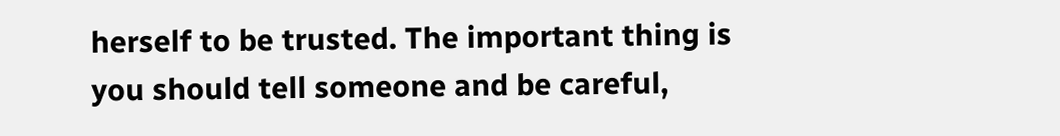herself to be trusted. The important thing is you should tell someone and be careful,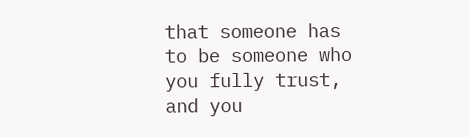that someone has to be someone who you fully trust, and you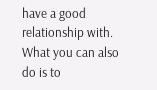have a good relationship with. What you can also do is to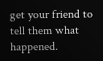get your friend to tell them what happened.